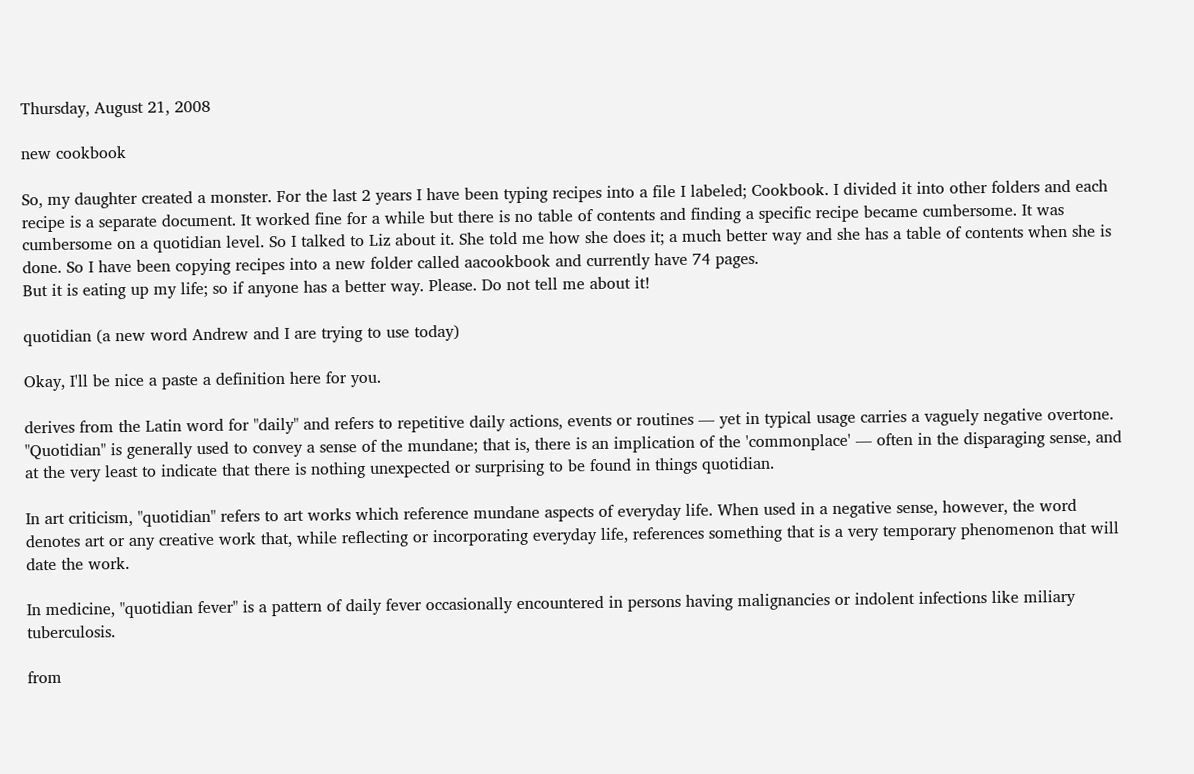Thursday, August 21, 2008

new cookbook

So, my daughter created a monster. For the last 2 years I have been typing recipes into a file I labeled; Cookbook. I divided it into other folders and each recipe is a separate document. It worked fine for a while but there is no table of contents and finding a specific recipe became cumbersome. It was cumbersome on a quotidian level. So I talked to Liz about it. She told me how she does it; a much better way and she has a table of contents when she is done. So I have been copying recipes into a new folder called aacookbook and currently have 74 pages.
But it is eating up my life; so if anyone has a better way. Please. Do not tell me about it!

quotidian (a new word Andrew and I are trying to use today)

Okay, I'll be nice a paste a definition here for you.

derives from the Latin word for "daily" and refers to repetitive daily actions, events or routines — yet in typical usage carries a vaguely negative overtone. "Quotidian" is generally used to convey a sense of the mundane; that is, there is an implication of the 'commonplace' — often in the disparaging sense, and at the very least to indicate that there is nothing unexpected or surprising to be found in things quotidian.

In art criticism, "quotidian" refers to art works which reference mundane aspects of everyday life. When used in a negative sense, however, the word denotes art or any creative work that, while reflecting or incorporating everyday life, references something that is a very temporary phenomenon that will date the work.

In medicine, "quotidian fever" is a pattern of daily fever occasionally encountered in persons having malignancies or indolent infections like miliary tuberculosis.

from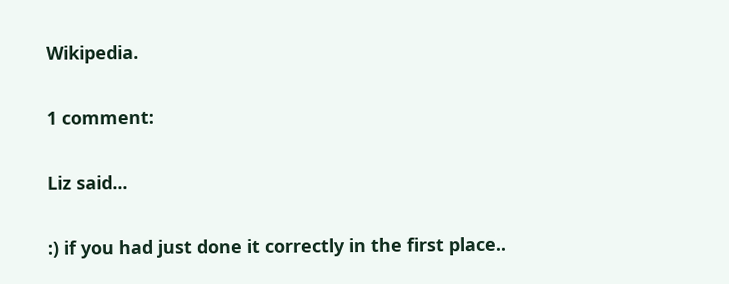Wikipedia.

1 comment:

Liz said...

:) if you had just done it correctly in the first place..